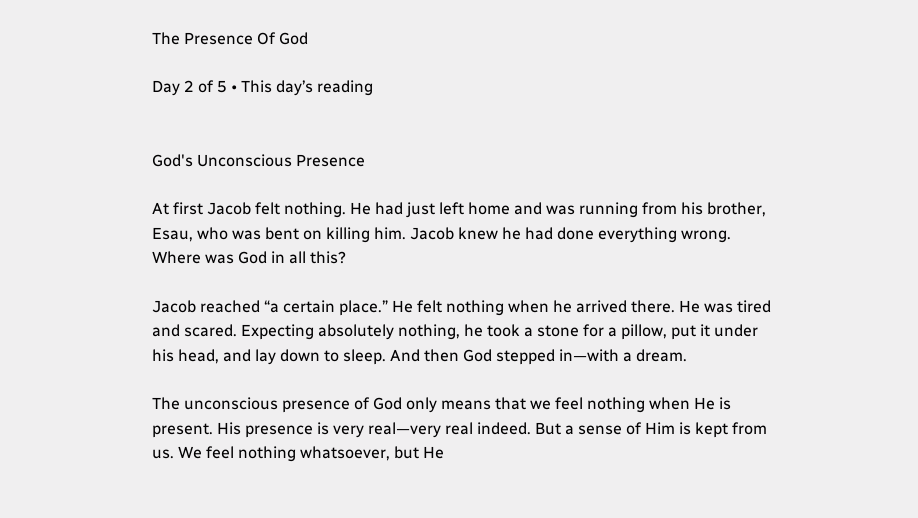The Presence Of God

Day 2 of 5 • This day’s reading


God's Unconscious Presence

At first Jacob felt nothing. He had just left home and was running from his brother, Esau, who was bent on killing him. Jacob knew he had done everything wrong. Where was God in all this?

Jacob reached “a certain place.” He felt nothing when he arrived there. He was tired and scared. Expecting absolutely nothing, he took a stone for a pillow, put it under his head, and lay down to sleep. And then God stepped in—with a dream.

The unconscious presence of God only means that we feel nothing when He is present. His presence is very real—very real indeed. But a sense of Him is kept from us. We feel nothing whatsoever, but He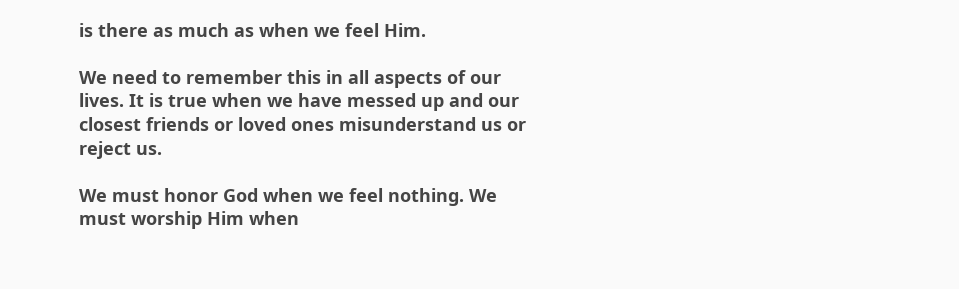is there as much as when we feel Him.

We need to remember this in all aspects of our lives. It is true when we have messed up and our closest friends or loved ones misunderstand us or reject us.

We must honor God when we feel nothing. We must worship Him when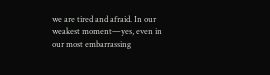we are tired and afraid. In our weakest moment—yes, even in our most embarrassing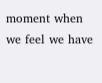moment when we feel we have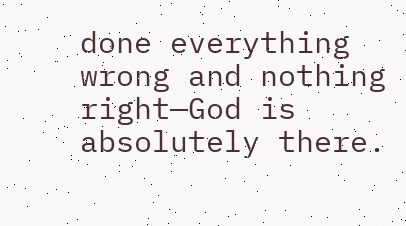done everything wrong and nothing right—God is absolutely there.